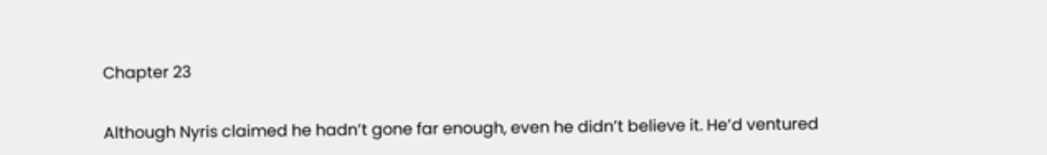Chapter 23


Although Nyris claimed he hadn’t gone far enough, even he didn’t believe it. He’d ventured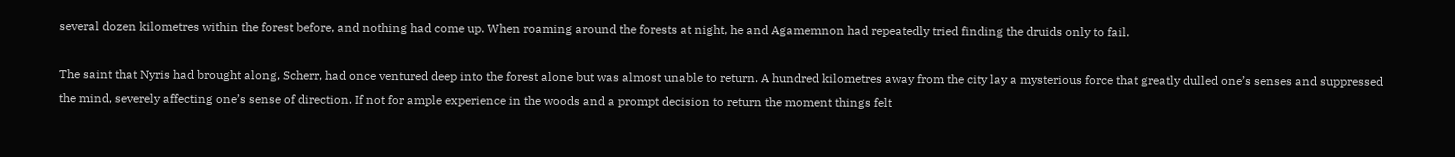several dozen kilometres within the forest before, and nothing had come up. When roaming around the forests at night, he and Agamemnon had repeatedly tried finding the druids only to fail.

The saint that Nyris had brought along, Scherr, had once ventured deep into the forest alone but was almost unable to return. A hundred kilometres away from the city lay a mysterious force that greatly dulled one’s senses and suppressed the mind, severely affecting one’s sense of direction. If not for ample experience in the woods and a prompt decision to return the moment things felt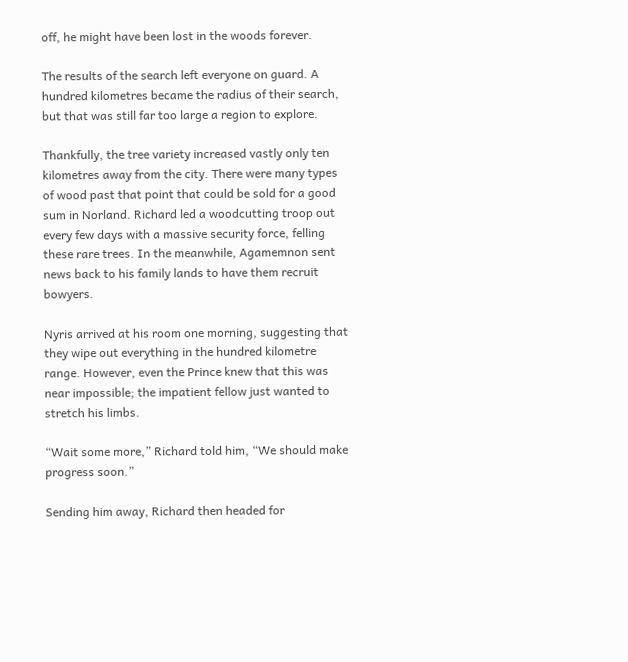off, he might have been lost in the woods forever.

The results of the search left everyone on guard. A hundred kilometres became the radius of their search, but that was still far too large a region to explore.

Thankfully, the tree variety increased vastly only ten kilometres away from the city. There were many types of wood past that point that could be sold for a good sum in Norland. Richard led a woodcutting troop out every few days with a massive security force, felling these rare trees. In the meanwhile, Agamemnon sent news back to his family lands to have them recruit bowyers.

Nyris arrived at his room one morning, suggesting that they wipe out everything in the hundred kilometre range. However, even the Prince knew that this was near impossible; the impatient fellow just wanted to stretch his limbs.

“Wait some more,” Richard told him, “We should make progress soon.”

Sending him away, Richard then headed for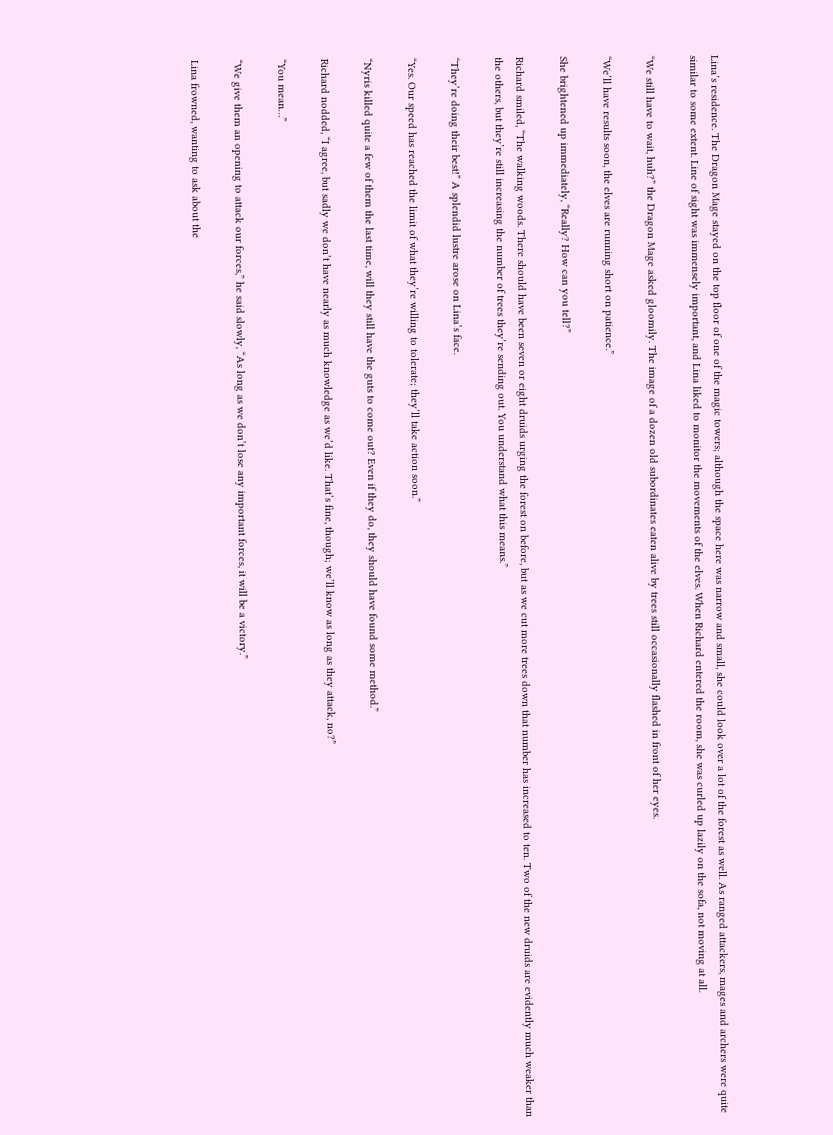Lina’s residence. The Dragon Mage stayed on the top floor of one of the magic towers; although the space here was narrow and small, she could look over a lot of the forest as well. As ranged attackers, mages and archers were quite similar to some extent. Line of sight was immensely important, and Lina liked to monitor the movements of the elves. When Richard entered the room, she was curled up lazily on the sofa, not moving at all.

“We still have to wait, huh?” the Dragon Mage asked gloomily. The image of a dozen old subordinates eaten alive by trees still occasionally flashed in front of her eyes.

“We’ll have results soon, the elves are running short on patience.”

She brightened up immediately, “Really? How can you tell?”

Richard smiled, “The walking woods. There should have been seven or eight druids urging the forest on before, but as we cut more trees down that number has increased to ten. Two of the new druids are evidently much weaker than the others, but they’re still increasing the number of trees they’re sending out. You understand what this means.”

“They’re doing their best!” A splendid lustre arose on Lina’s face.

“Yes. Our speed has reached the limit of what they’re willing to tolerate; they’ll take action soon.”

“Nyris killed quite a few of them the last time, will they still have the guts to come out? Even if they do, they should have found some method.”

Richard nodded, “I agree, but sadly we don’t have nearly as much knowledge as we’d like. That’s fine, though; we’ll know as long as they attack, no?”

“You mean…”

“We give them an opening to attack our forces,” he said slowly, “As long as we don’t lose any important forces, it will be a victory.”

Lina frowned, wanting to ask about the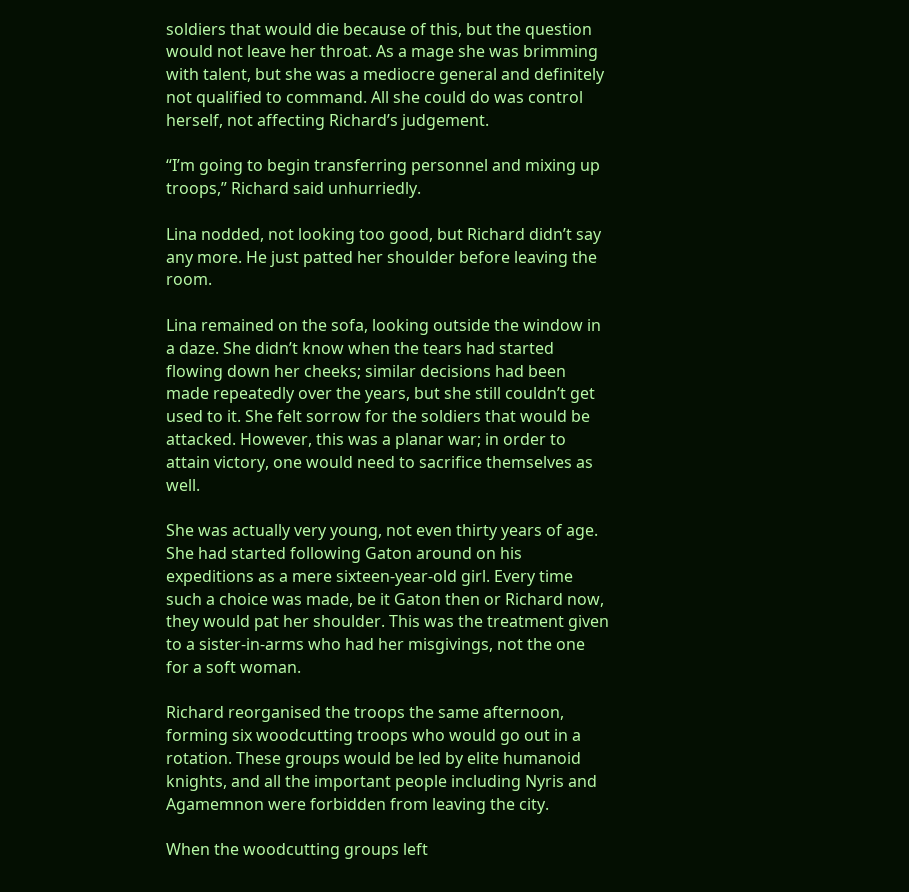soldiers that would die because of this, but the question would not leave her throat. As a mage she was brimming with talent, but she was a mediocre general and definitely not qualified to command. All she could do was control herself, not affecting Richard’s judgement.

“I’m going to begin transferring personnel and mixing up troops,” Richard said unhurriedly.

Lina nodded, not looking too good, but Richard didn’t say any more. He just patted her shoulder before leaving the room.

Lina remained on the sofa, looking outside the window in a daze. She didn’t know when the tears had started flowing down her cheeks; similar decisions had been made repeatedly over the years, but she still couldn’t get used to it. She felt sorrow for the soldiers that would be attacked. However, this was a planar war; in order to attain victory, one would need to sacrifice themselves as well.

She was actually very young, not even thirty years of age. She had started following Gaton around on his expeditions as a mere sixteen-year-old girl. Every time such a choice was made, be it Gaton then or Richard now, they would pat her shoulder. This was the treatment given to a sister-in-arms who had her misgivings, not the one for a soft woman.

Richard reorganised the troops the same afternoon, forming six woodcutting troops who would go out in a rotation. These groups would be led by elite humanoid knights, and all the important people including Nyris and Agamemnon were forbidden from leaving the city.

When the woodcutting groups left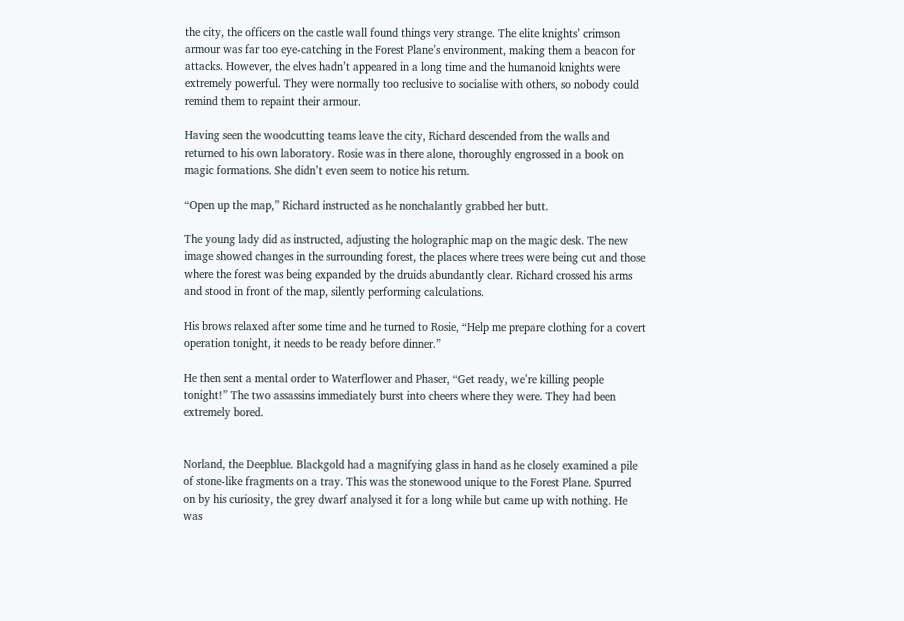the city, the officers on the castle wall found things very strange. The elite knights’ crimson armour was far too eye-catching in the Forest Plane’s environment, making them a beacon for attacks. However, the elves hadn’t appeared in a long time and the humanoid knights were extremely powerful. They were normally too reclusive to socialise with others, so nobody could remind them to repaint their armour.

Having seen the woodcutting teams leave the city, Richard descended from the walls and returned to his own laboratory. Rosie was in there alone, thoroughly engrossed in a book on magic formations. She didn’t even seem to notice his return.

“Open up the map,” Richard instructed as he nonchalantly grabbed her butt.

The young lady did as instructed, adjusting the holographic map on the magic desk. The new image showed changes in the surrounding forest, the places where trees were being cut and those where the forest was being expanded by the druids abundantly clear. Richard crossed his arms and stood in front of the map, silently performing calculations.

His brows relaxed after some time and he turned to Rosie, “Help me prepare clothing for a covert operation tonight, it needs to be ready before dinner.”

He then sent a mental order to Waterflower and Phaser, “Get ready, we’re killing people tonight!” The two assassins immediately burst into cheers where they were. They had been extremely bored.


Norland, the Deepblue. Blackgold had a magnifying glass in hand as he closely examined a pile of stone-like fragments on a tray. This was the stonewood unique to the Forest Plane. Spurred on by his curiosity, the grey dwarf analysed it for a long while but came up with nothing. He was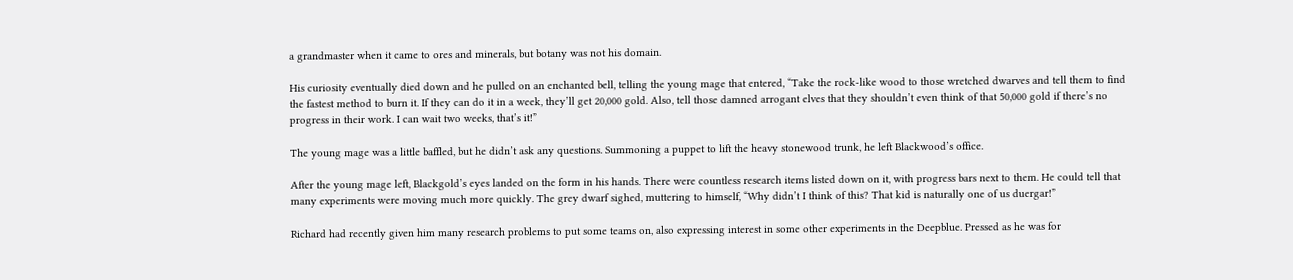a grandmaster when it came to ores and minerals, but botany was not his domain.

His curiosity eventually died down and he pulled on an enchanted bell, telling the young mage that entered, “Take the rock-like wood to those wretched dwarves and tell them to find the fastest method to burn it. If they can do it in a week, they’ll get 20,000 gold. Also, tell those damned arrogant elves that they shouldn’t even think of that 50,000 gold if there’s no progress in their work. I can wait two weeks, that’s it!”

The young mage was a little baffled, but he didn’t ask any questions. Summoning a puppet to lift the heavy stonewood trunk, he left Blackwood’s office.

After the young mage left, Blackgold’s eyes landed on the form in his hands. There were countless research items listed down on it, with progress bars next to them. He could tell that many experiments were moving much more quickly. The grey dwarf sighed, muttering to himself, “Why didn’t I think of this? That kid is naturally one of us duergar!”

Richard had recently given him many research problems to put some teams on, also expressing interest in some other experiments in the Deepblue. Pressed as he was for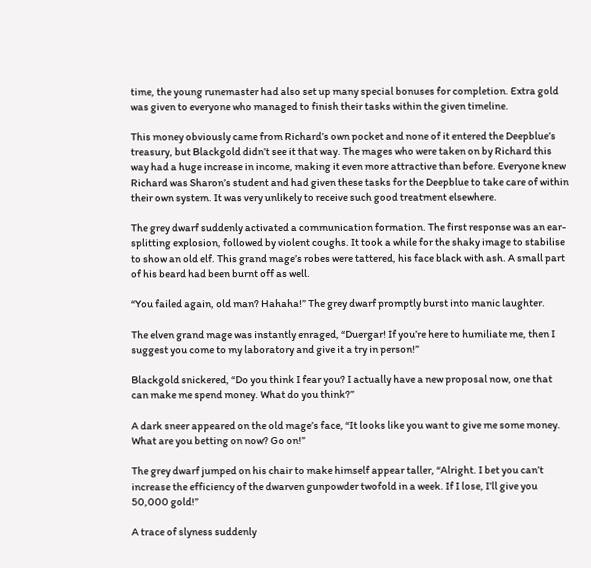time, the young runemaster had also set up many special bonuses for completion. Extra gold was given to everyone who managed to finish their tasks within the given timeline.

This money obviously came from Richard’s own pocket and none of it entered the Deepblue’s treasury, but Blackgold didn’t see it that way. The mages who were taken on by Richard this way had a huge increase in income, making it even more attractive than before. Everyone knew Richard was Sharon’s student and had given these tasks for the Deepblue to take care of within their own system. It was very unlikely to receive such good treatment elsewhere.

The grey dwarf suddenly activated a communication formation. The first response was an ear-splitting explosion, followed by violent coughs. It took a while for the shaky image to stabilise to show an old elf. This grand mage’s robes were tattered, his face black with ash. A small part of his beard had been burnt off as well.

“You failed again, old man? Hahaha!” The grey dwarf promptly burst into manic laughter.

The elven grand mage was instantly enraged, “Duergar! If you’re here to humiliate me, then I suggest you come to my laboratory and give it a try in person!”

Blackgold snickered, “Do you think I fear you? I actually have a new proposal now, one that can make me spend money. What do you think?”

A dark sneer appeared on the old mage’s face, “It looks like you want to give me some money. What are you betting on now? Go on!”

The grey dwarf jumped on his chair to make himself appear taller, “Alright. I bet you can’t increase the efficiency of the dwarven gunpowder twofold in a week. If I lose, I’ll give you 50,000 gold!”

A trace of slyness suddenly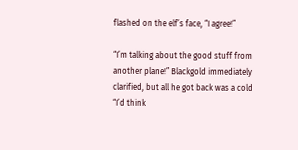flashed on the elf’s face, “I agree!”

“I’m talking about the good stuff from another plane!” Blackgold immediately clarified, but all he got back was a cold “I’d think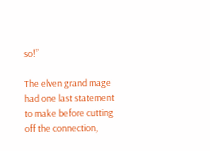so!”

The elven grand mage had one last statement to make before cutting off the connection,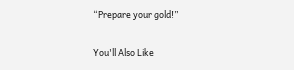“Prepare your gold!”

You'll Also Like